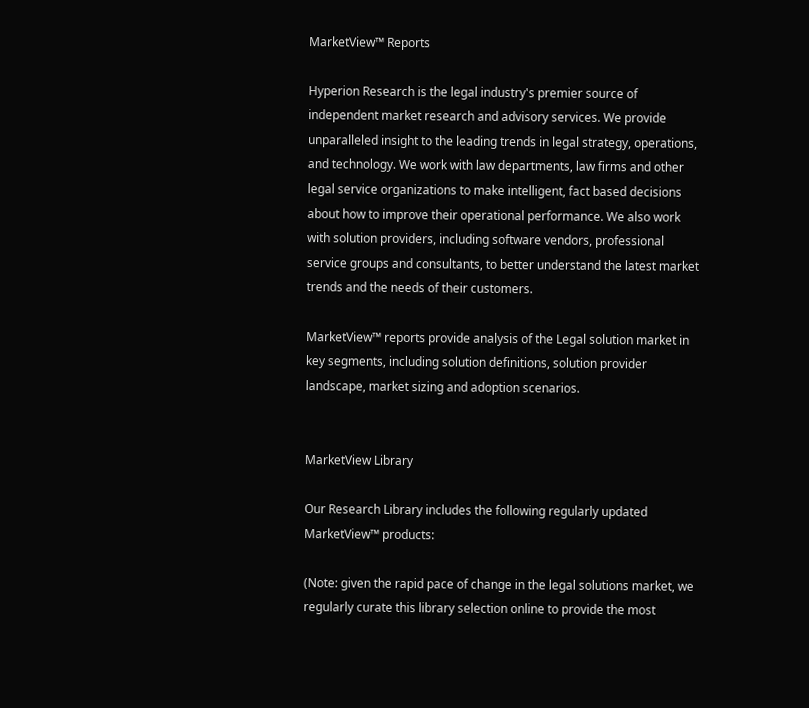MarketView™ Reports

Hyperion Research is the legal industry's premier source of independent market research and advisory services. We provide unparalleled insight to the leading trends in legal strategy, operations, and technology. We work with law departments, law firms and other legal service organizations to make intelligent, fact based decisions about how to improve their operational performance. We also work with solution providers, including software vendors, professional service groups and consultants, to better understand the latest market trends and the needs of their customers.

MarketView™ reports provide analysis of the Legal solution market in key segments, including solution definitions, solution provider landscape, market sizing and adoption scenarios.


MarketView Library

Our Research Library includes the following regularly updated MarketView™ products:

(Note: given the rapid pace of change in the legal solutions market, we regularly curate this library selection online to provide the most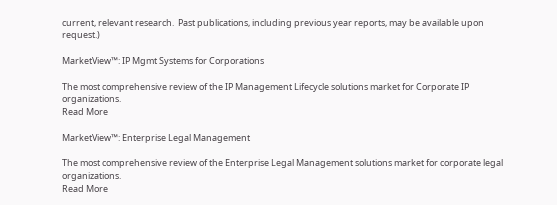current, relevant research.  Past publications, including previous year reports, may be available upon request.)

MarketView™: IP Mgmt Systems for Corporations

The most comprehensive review of the IP Management Lifecycle solutions market for Corporate IP organizations.
Read More

MarketView™: Enterprise Legal Management

The most comprehensive review of the Enterprise Legal Management solutions market for corporate legal organizations.
Read More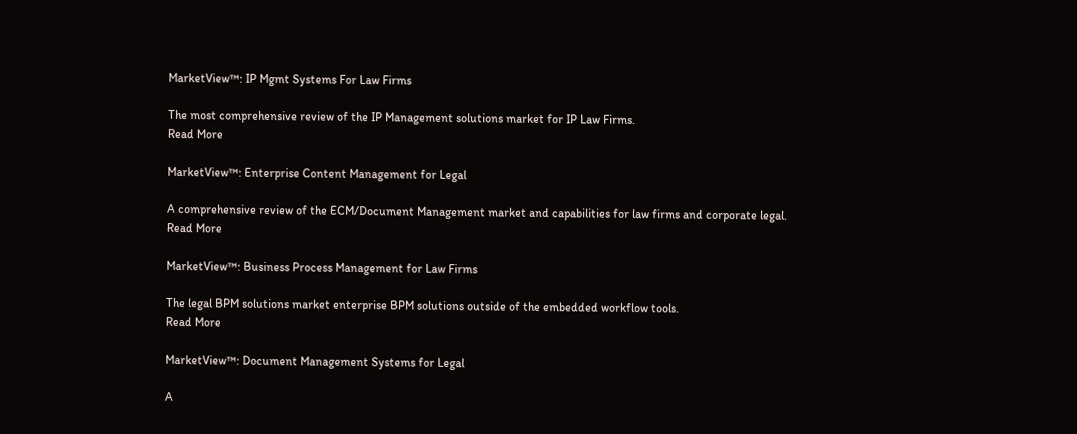MarketView™: IP Mgmt Systems For Law Firms

The most comprehensive review of the IP Management solutions market for IP Law Firms.
Read More

MarketView™: Enterprise Content Management for Legal

A comprehensive review of the ECM/Document Management market and capabilities for law firms and corporate legal.
Read More

MarketView™: Business Process Management for Law Firms

The legal BPM solutions market enterprise BPM solutions outside of the embedded workflow tools.
Read More

MarketView™: Document Management Systems for Legal

A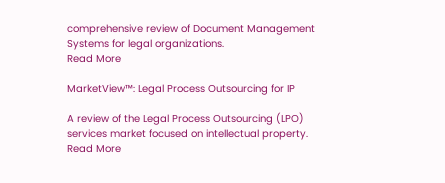comprehensive review of Document Management Systems for legal organizations.
Read More

MarketView™: Legal Process Outsourcing for IP

A review of the Legal Process Outsourcing (LPO) services market focused on intellectual property.
Read More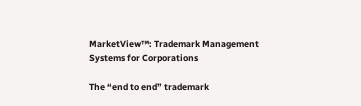MarketView™: Trademark Management Systems for Corporations

The “end to end” trademark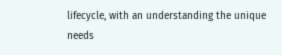lifecycle, with an understanding the unique needs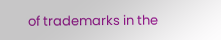of trademarks in the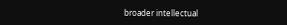broader intellectual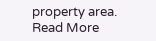property area.
Read More